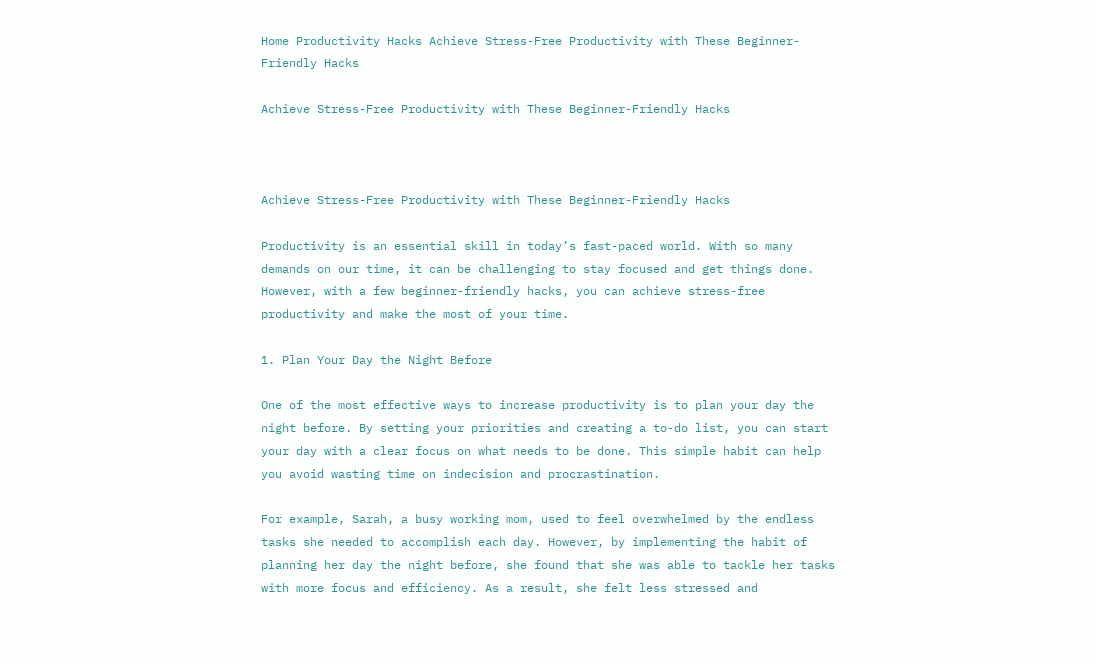Home Productivity Hacks Achieve Stress-Free Productivity with These Beginner-Friendly Hacks

Achieve Stress-Free Productivity with These Beginner-Friendly Hacks



Achieve Stress-Free Productivity with These Beginner-Friendly Hacks

Productivity is an essential skill in today’s fast-paced world. With so many demands on our time, it can be challenging to stay focused and get things done. However, with a few beginner-friendly hacks, you can achieve stress-free productivity and make the most of your time.

1. Plan Your Day the Night Before

One of the most effective ways to increase productivity is to plan your day the night before. By setting your priorities and creating a to-do list, you can start your day with a clear focus on what needs to be done. This simple habit can help you avoid wasting time on indecision and procrastination.

For example, Sarah, a busy working mom, used to feel overwhelmed by the endless tasks she needed to accomplish each day. However, by implementing the habit of planning her day the night before, she found that she was able to tackle her tasks with more focus and efficiency. As a result, she felt less stressed and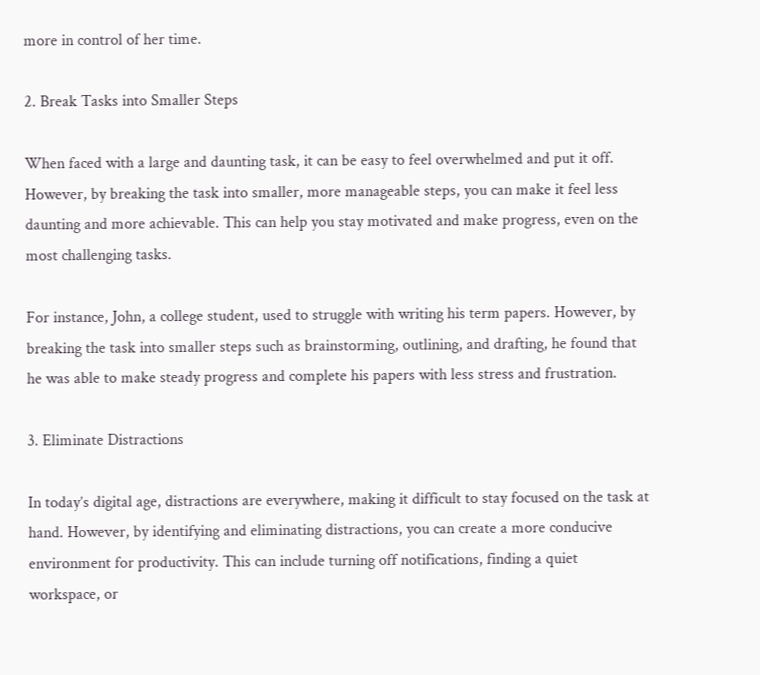more in control of her time.

2. Break Tasks into Smaller Steps

When faced with a large and daunting task, it can be easy to feel overwhelmed and put it off. However, by breaking the task into smaller, more manageable steps, you can make it feel less daunting and more achievable. This can help you stay motivated and make progress, even on the most challenging tasks.

For instance, John, a college student, used to struggle with writing his term papers. However, by breaking the task into smaller steps such as brainstorming, outlining, and drafting, he found that he was able to make steady progress and complete his papers with less stress and frustration.

3. Eliminate Distractions

In today’s digital age, distractions are everywhere, making it difficult to stay focused on the task at hand. However, by identifying and eliminating distractions, you can create a more conducive environment for productivity. This can include turning off notifications, finding a quiet workspace, or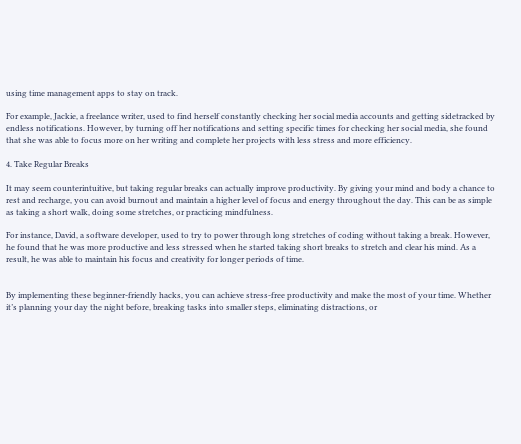using time management apps to stay on track.

For example, Jackie, a freelance writer, used to find herself constantly checking her social media accounts and getting sidetracked by endless notifications. However, by turning off her notifications and setting specific times for checking her social media, she found that she was able to focus more on her writing and complete her projects with less stress and more efficiency.

4. Take Regular Breaks

It may seem counterintuitive, but taking regular breaks can actually improve productivity. By giving your mind and body a chance to rest and recharge, you can avoid burnout and maintain a higher level of focus and energy throughout the day. This can be as simple as taking a short walk, doing some stretches, or practicing mindfulness.

For instance, David, a software developer, used to try to power through long stretches of coding without taking a break. However, he found that he was more productive and less stressed when he started taking short breaks to stretch and clear his mind. As a result, he was able to maintain his focus and creativity for longer periods of time.


By implementing these beginner-friendly hacks, you can achieve stress-free productivity and make the most of your time. Whether it’s planning your day the night before, breaking tasks into smaller steps, eliminating distractions, or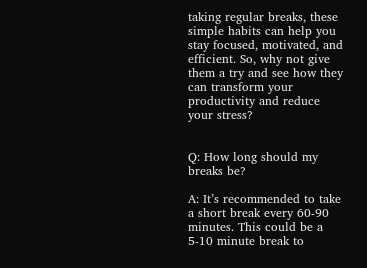taking regular breaks, these simple habits can help you stay focused, motivated, and efficient. So, why not give them a try and see how they can transform your productivity and reduce your stress?


Q: How long should my breaks be?

A: It’s recommended to take a short break every 60-90 minutes. This could be a 5-10 minute break to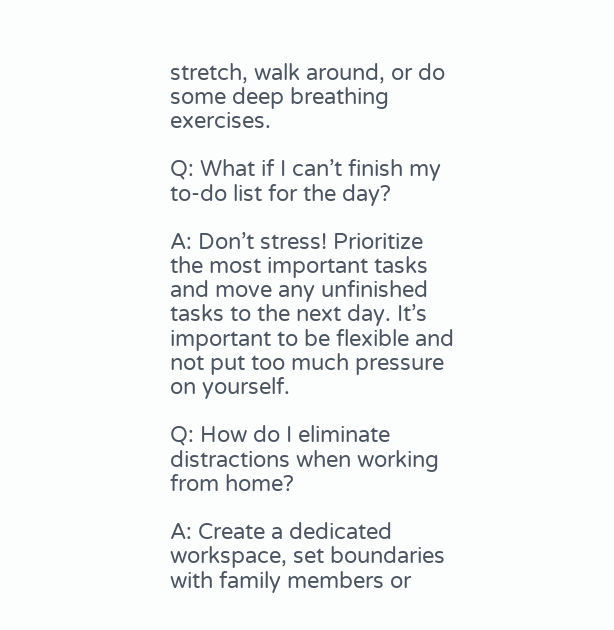stretch, walk around, or do some deep breathing exercises.

Q: What if I can’t finish my to-do list for the day?

A: Don’t stress! Prioritize the most important tasks and move any unfinished tasks to the next day. It’s important to be flexible and not put too much pressure on yourself.

Q: How do I eliminate distractions when working from home?

A: Create a dedicated workspace, set boundaries with family members or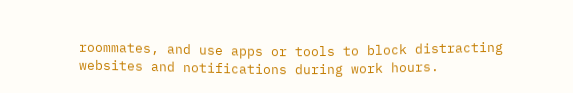roommates, and use apps or tools to block distracting websites and notifications during work hours.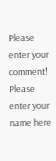Please enter your comment!
Please enter your name here